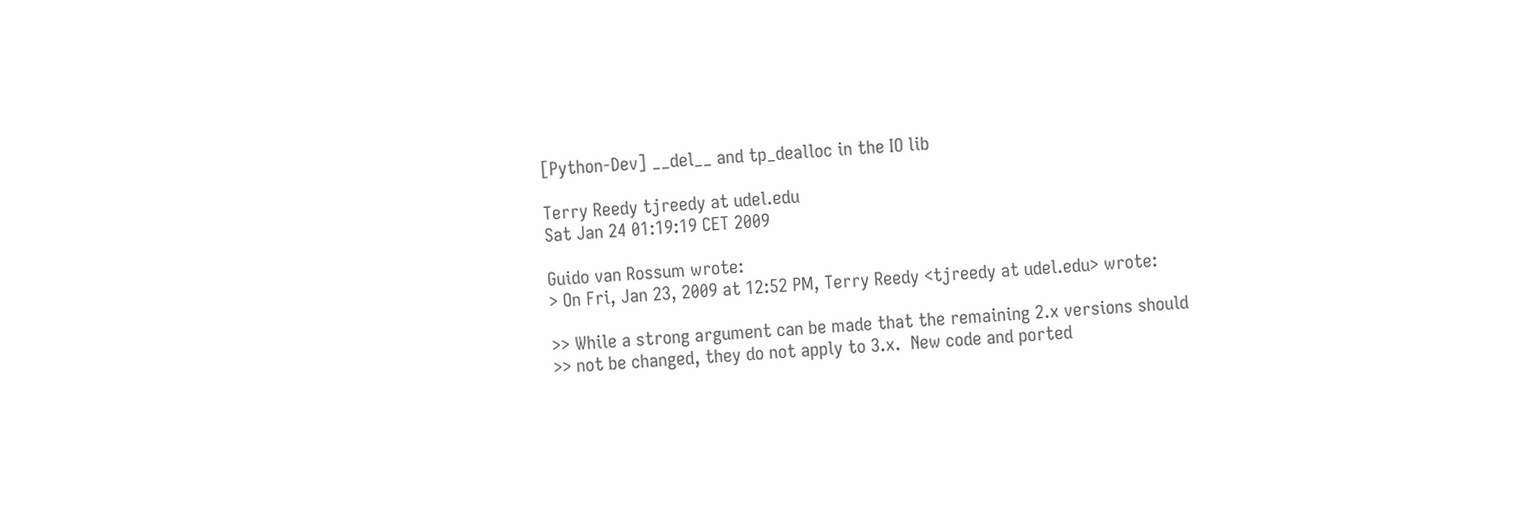[Python-Dev] __del__ and tp_dealloc in the IO lib

Terry Reedy tjreedy at udel.edu
Sat Jan 24 01:19:19 CET 2009

Guido van Rossum wrote:
> On Fri, Jan 23, 2009 at 12:52 PM, Terry Reedy <tjreedy at udel.edu> wrote:

>> While a strong argument can be made that the remaining 2.x versions should
>> not be changed, they do not apply to 3.x.  New code and ported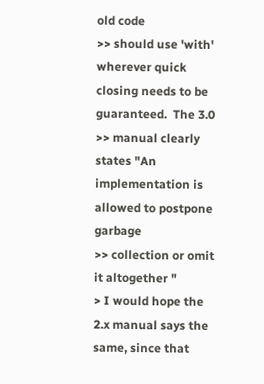old code
>> should use 'with' wherever quick closing needs to be guaranteed.  The 3.0
>> manual clearly states "An implementation is allowed to postpone garbage
>> collection or omit it altogether "
> I would hope the 2.x manual says the same, since that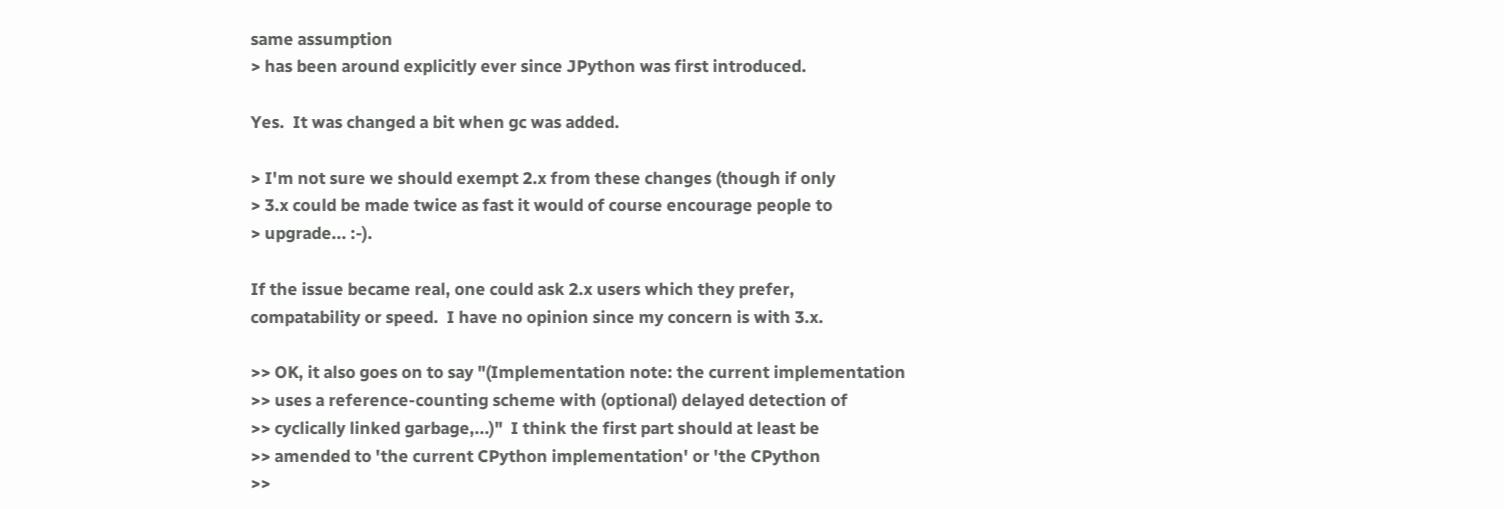same assumption
> has been around explicitly ever since JPython was first introduced.

Yes.  It was changed a bit when gc was added.

> I'm not sure we should exempt 2.x from these changes (though if only
> 3.x could be made twice as fast it would of course encourage people to
> upgrade... :-).

If the issue became real, one could ask 2.x users which they prefer,
compatability or speed.  I have no opinion since my concern is with 3.x.

>> OK, it also goes on to say "(Implementation note: the current implementation
>> uses a reference-counting scheme with (optional) delayed detection of
>> cyclically linked garbage,...)"  I think the first part should at least be
>> amended to 'the current CPython implementation' or 'the CPython
>>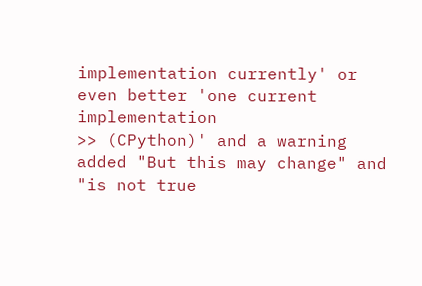implementation currently' or even better 'one current implementation
>> (CPython)' and a warning added "But this may change" and "is not true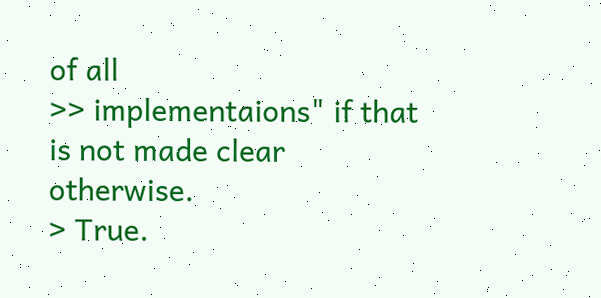of all
>> implementaions" if that is not made clear otherwise.
> True.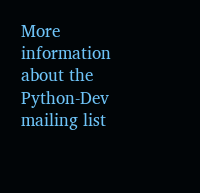More information about the Python-Dev mailing list